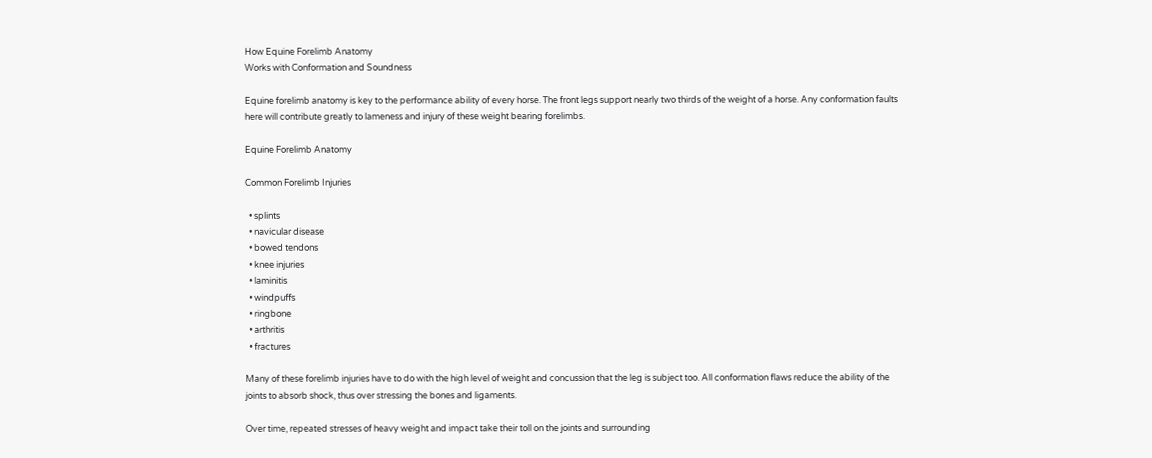How Equine Forelimb Anatomy
Works with Conformation and Soundness

Equine forelimb anatomy is key to the performance ability of every horse. The front legs support nearly two thirds of the weight of a horse. Any conformation faults here will contribute greatly to lameness and injury of these weight bearing forelimbs.

Equine Forelimb Anatomy

Common Forelimb Injuries

  • splints
  • navicular disease
  • bowed tendons
  • knee injuries
  • laminitis
  • windpuffs
  • ringbone
  • arthritis
  • fractures

Many of these forelimb injuries have to do with the high level of weight and concussion that the leg is subject too. All conformation flaws reduce the ability of the joints to absorb shock, thus over stressing the bones and ligaments.

Over time, repeated stresses of heavy weight and impact take their toll on the joints and surrounding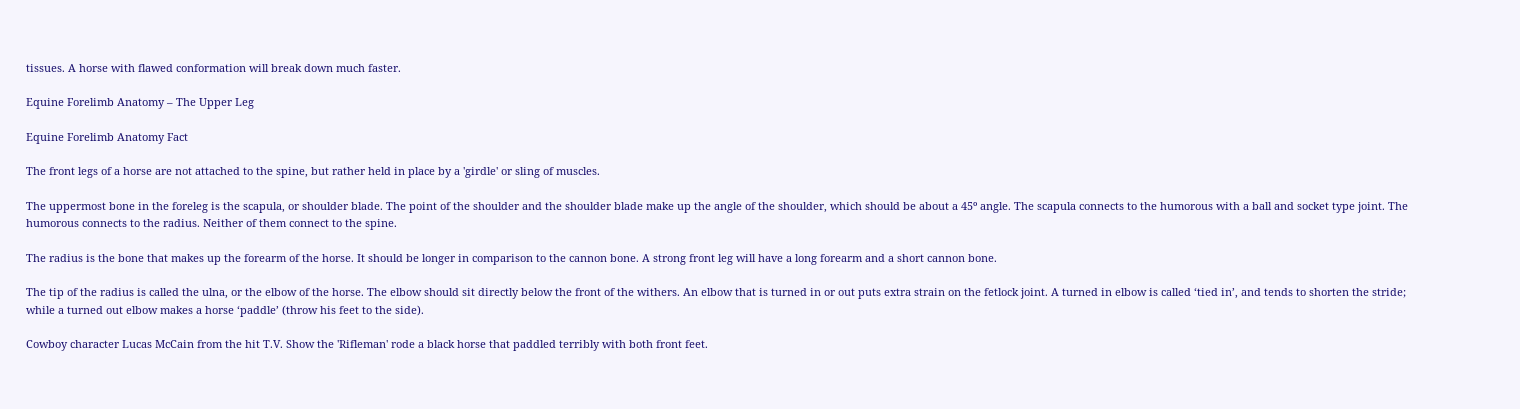tissues. A horse with flawed conformation will break down much faster.

Equine Forelimb Anatomy – The Upper Leg

Equine Forelimb Anatomy Fact

The front legs of a horse are not attached to the spine, but rather held in place by a 'girdle' or sling of muscles.

The uppermost bone in the foreleg is the scapula, or shoulder blade. The point of the shoulder and the shoulder blade make up the angle of the shoulder, which should be about a 45º angle. The scapula connects to the humorous with a ball and socket type joint. The humorous connects to the radius. Neither of them connect to the spine.

The radius is the bone that makes up the forearm of the horse. It should be longer in comparison to the cannon bone. A strong front leg will have a long forearm and a short cannon bone.

The tip of the radius is called the ulna, or the elbow of the horse. The elbow should sit directly below the front of the withers. An elbow that is turned in or out puts extra strain on the fetlock joint. A turned in elbow is called ‘tied in’, and tends to shorten the stride; while a turned out elbow makes a horse ‘paddle’ (throw his feet to the side).

Cowboy character Lucas McCain from the hit T.V. Show the 'Rifleman' rode a black horse that paddled terribly with both front feet.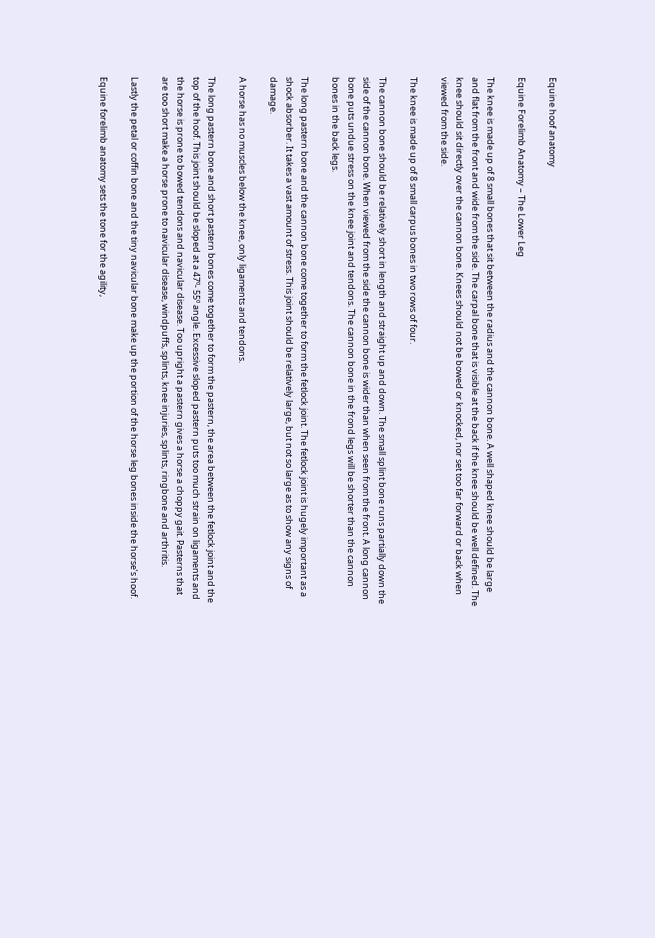Equine hoof anatomy

Equine Forelimb Anatomy – The Lower Leg

The knee is made up of 8 small bones that sit between the radius and the cannon bone. A well shaped knee should be large and flat from the front and wide from the side. The carpal bone that is visible at the back if the knee should be well defined. The knee should sit directly over the cannon bone. Knees should not be bowed or knocked, nor set too far forward or back when viewed from the side.

The knee is made up of 8 small carpus bones in two rows of four.

The cannon bone should be relatively short in length and straight up and down. The small splint bone runs partially down the side of the cannon bone. When viewed from the side the cannon bone is wider than when seen from the front. A long cannon bone puts undue stress on the knee joint and tendons. The cannon bone in the frond legs will be shorter than the cannon bones in the back legs.

The long pastern bone and the cannon bone come together to form the fetlock joint. The fetlock joint is hugely important as a shock absorber. It takes a vast amount of stress. This joint should be relatively large, but not so large as to show any signs of damage.

A horse has no muscles below the knee, only ligaments and tendons.

The long pastern bone and short pastern bones come together to form the pastern, the area between the fetlock joint and the top of the hoof. This joint should be sloped at a 47º- 55º angle. Excessive sloped pastern puts too much strain on ligaments and the horse is prone to bowed tendons and navicular disease. Too upright a pastern gives a horse a choppy gait. Pasterns that are too short make a horse prone to navicular disease, windpuffs, splints, knee injuries, splints, ringbone and arthritis.

Lastly the petal or coffin bone and the tiny navicular bone make up the portion of the horse leg bones inside the horse’s hoof.

Equine forelimb anatomy sets the tone for the agility,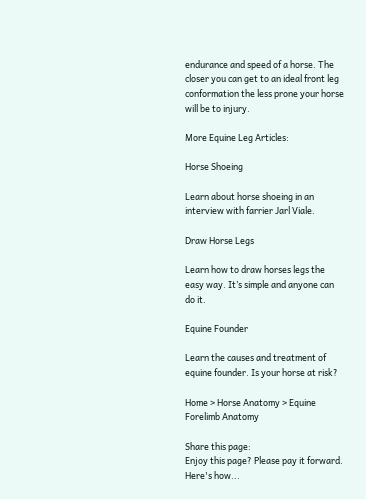endurance and speed of a horse. The closer you can get to an ideal front leg conformation the less prone your horse will be to injury.

More Equine Leg Articles:

Horse Shoeing

Learn about horse shoeing in an interview with farrier Jarl Viale.

Draw Horse Legs

Learn how to draw horses legs the easy way. It’s simple and anyone can do it.

Equine Founder

Learn the causes and treatment of equine founder. Is your horse at risk?

Home > Horse Anatomy > Equine Forelimb Anatomy

Share this page:
Enjoy this page? Please pay it forward. Here's how...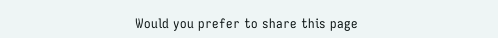Would you prefer to share this page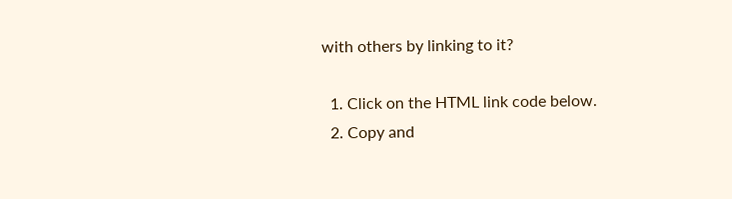with others by linking to it?

  1. Click on the HTML link code below.
  2. Copy and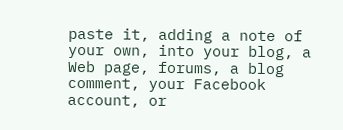paste it, adding a note of your own, into your blog, a Web page, forums, a blog comment, your Facebook account, or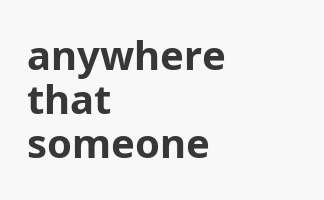anywhere that someone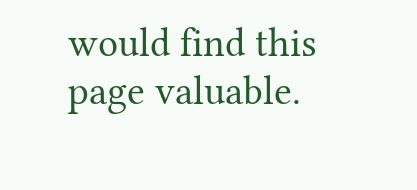would find this page valuable.